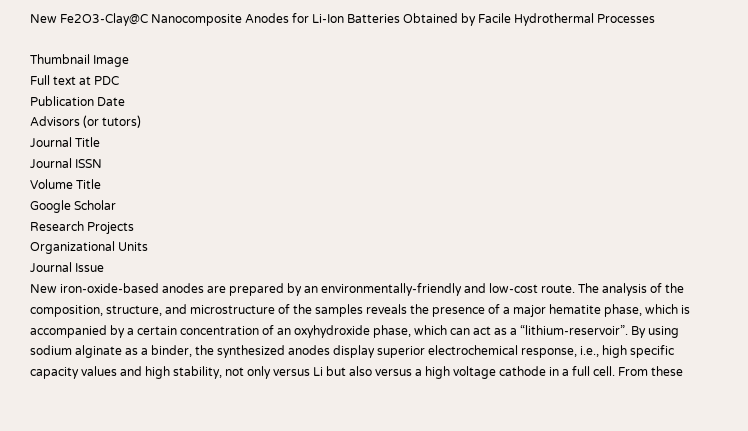New Fe2O3-Clay@C Nanocomposite Anodes for Li-Ion Batteries Obtained by Facile Hydrothermal Processes

Thumbnail Image
Full text at PDC
Publication Date
Advisors (or tutors)
Journal Title
Journal ISSN
Volume Title
Google Scholar
Research Projects
Organizational Units
Journal Issue
New iron-oxide-based anodes are prepared by an environmentally-friendly and low-cost route. The analysis of the composition, structure, and microstructure of the samples reveals the presence of a major hematite phase, which is accompanied by a certain concentration of an oxyhydroxide phase, which can act as a “lithium-reservoir”. By using sodium alginate as a binder, the synthesized anodes display superior electrochemical response, i.e., high specific capacity values and high stability, not only versus Li but also versus a high voltage cathode in a full cell. From these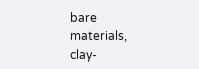bare materials, clay-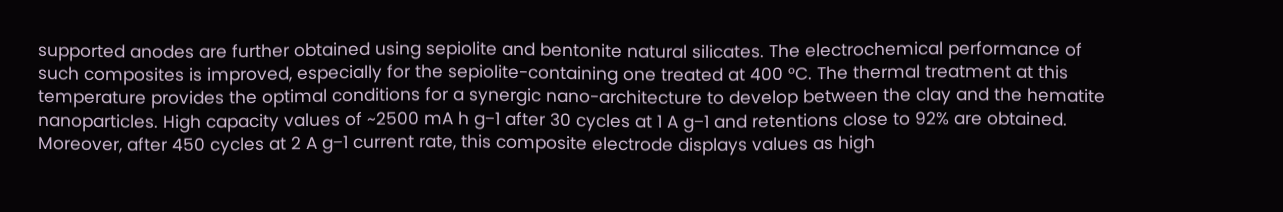supported anodes are further obtained using sepiolite and bentonite natural silicates. The electrochemical performance of such composites is improved, especially for the sepiolite-containing one treated at 400 °C. The thermal treatment at this temperature provides the optimal conditions for a synergic nano-architecture to develop between the clay and the hematite nanoparticles. High capacity values of ~2500 mA h g−1 after 30 cycles at 1 A g−1 and retentions close to 92% are obtained. Moreover, after 450 cycles at 2 A g−1 current rate, this composite electrode displays values as high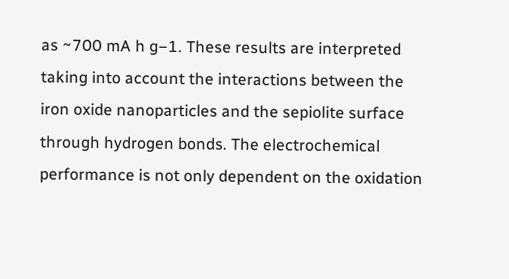as ~700 mA h g−1. These results are interpreted taking into account the interactions between the iron oxide nanoparticles and the sepiolite surface through hydrogen bonds. The electrochemical performance is not only dependent on the oxidation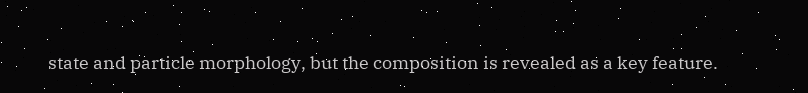state and particle morphology, but the composition is revealed as a key feature.